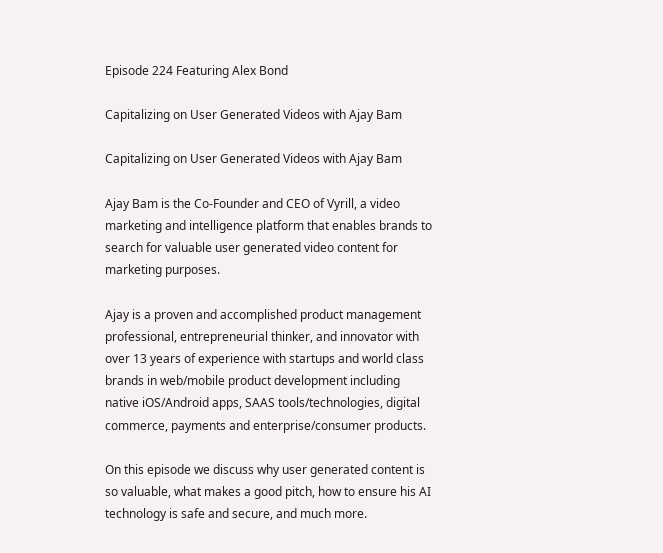Episode 224 Featuring Alex Bond

Capitalizing on User Generated Videos with Ajay Bam

Capitalizing on User Generated Videos with Ajay Bam

Ajay Bam is the Co-Founder and CEO of Vyrill, a video marketing and intelligence platform that enables brands to search for valuable user generated video content for marketing purposes.

Ajay is a proven and accomplished product management professional, entrepreneurial thinker, and innovator with over 13 years of experience with startups and world class brands in web/mobile product development including native iOS/Android apps, SAAS tools/technologies, digital commerce, payments and enterprise/consumer products.

On this episode we discuss why user generated content is so valuable, what makes a good pitch, how to ensure his AI technology is safe and secure, and much more.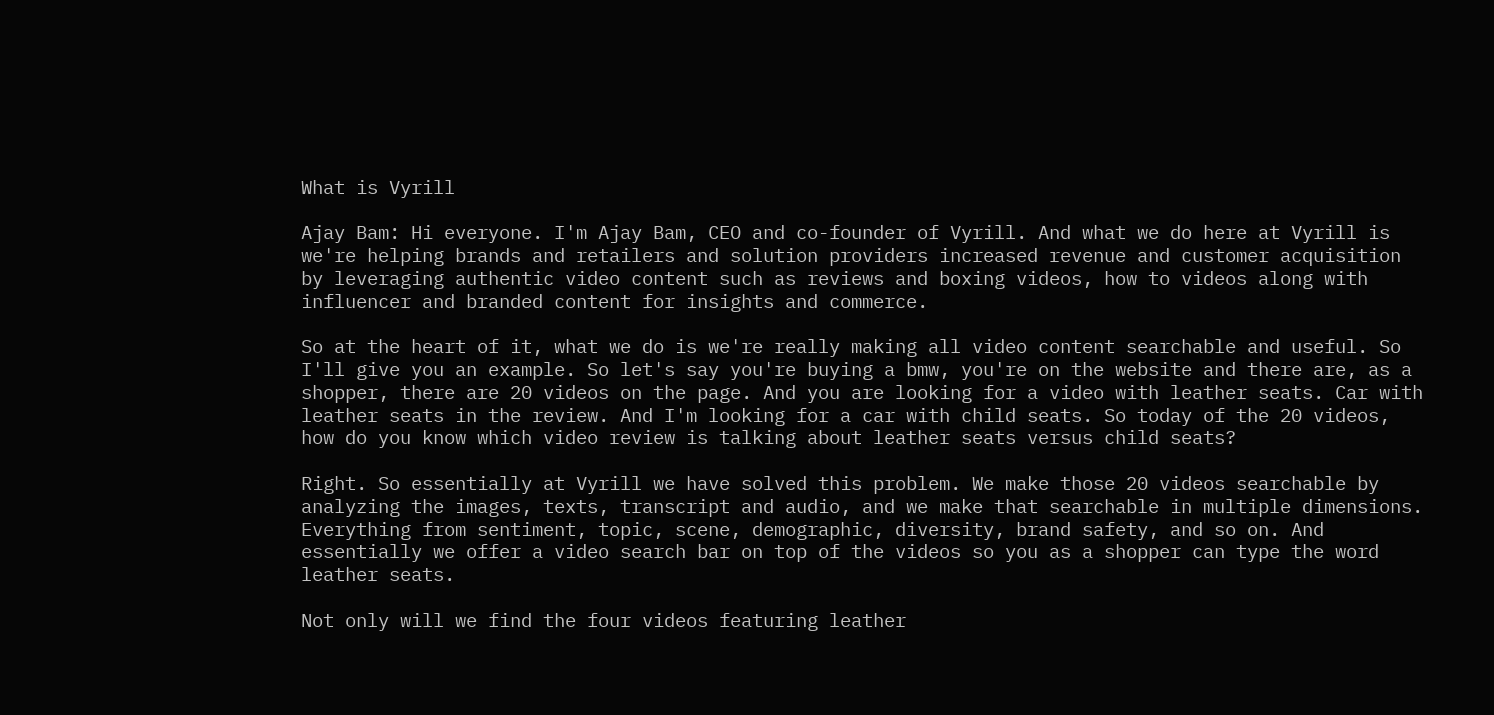What is Vyrill

Ajay Bam: Hi everyone. I'm Ajay Bam, CEO and co-founder of Vyrill. And what we do here at Vyrill is we're helping brands and retailers and solution providers increased revenue and customer acquisition by leveraging authentic video content such as reviews and boxing videos, how to videos along with influencer and branded content for insights and commerce.

So at the heart of it, what we do is we're really making all video content searchable and useful. So I'll give you an example. So let's say you're buying a bmw, you're on the website and there are, as a shopper, there are 20 videos on the page. And you are looking for a video with leather seats. Car with leather seats in the review. And I'm looking for a car with child seats. So today of the 20 videos, how do you know which video review is talking about leather seats versus child seats?

Right. So essentially at Vyrill we have solved this problem. We make those 20 videos searchable by analyzing the images, texts, transcript and audio, and we make that searchable in multiple dimensions. Everything from sentiment, topic, scene, demographic, diversity, brand safety, and so on. And essentially we offer a video search bar on top of the videos so you as a shopper can type the word leather seats.

Not only will we find the four videos featuring leather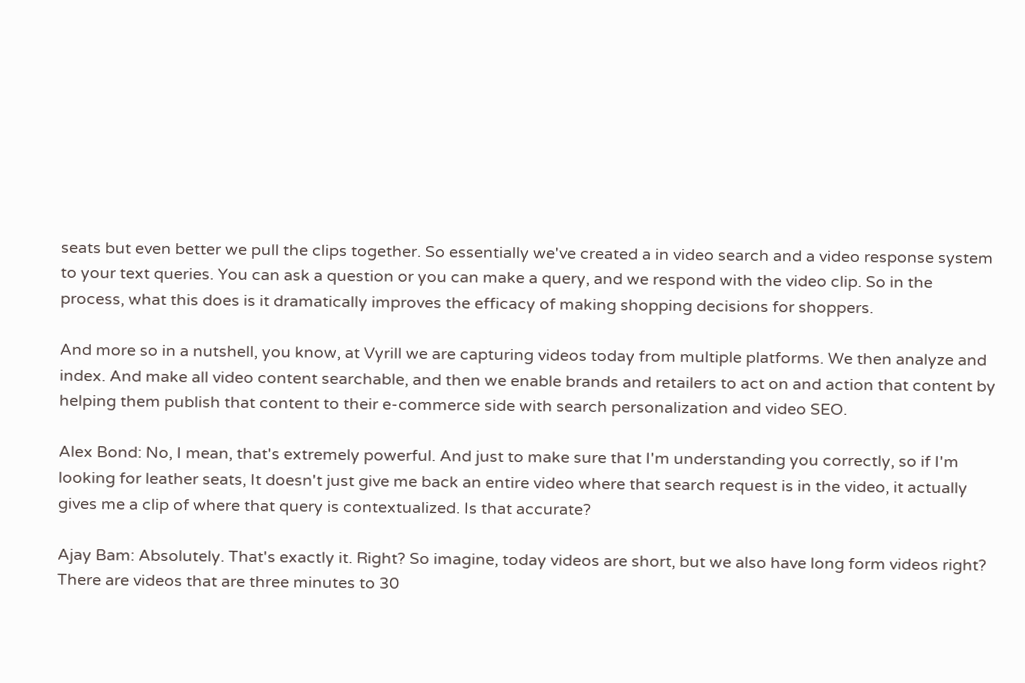seats but even better we pull the clips together. So essentially we've created a in video search and a video response system to your text queries. You can ask a question or you can make a query, and we respond with the video clip. So in the process, what this does is it dramatically improves the efficacy of making shopping decisions for shoppers.

And more so in a nutshell, you know, at Vyrill we are capturing videos today from multiple platforms. We then analyze and index. And make all video content searchable, and then we enable brands and retailers to act on and action that content by helping them publish that content to their e-commerce side with search personalization and video SEO.

Alex Bond: No, I mean, that's extremely powerful. And just to make sure that I'm understanding you correctly, so if I'm looking for leather seats, It doesn't just give me back an entire video where that search request is in the video, it actually gives me a clip of where that query is contextualized. Is that accurate?

Ajay Bam: Absolutely. That's exactly it. Right? So imagine, today videos are short, but we also have long form videos right? There are videos that are three minutes to 30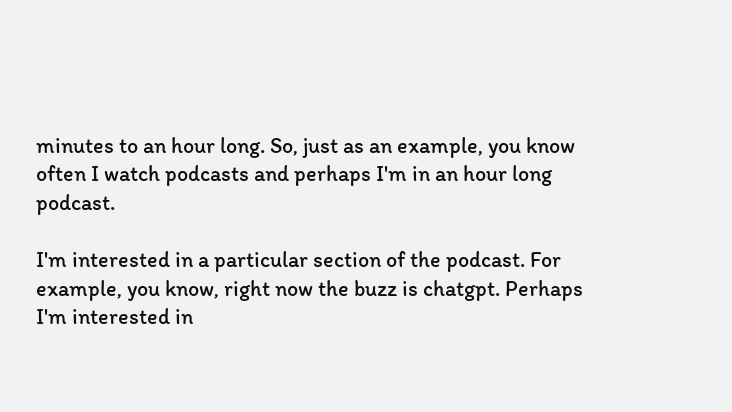minutes to an hour long. So, just as an example, you know often I watch podcasts and perhaps I'm in an hour long podcast.

I'm interested in a particular section of the podcast. For example, you know, right now the buzz is chatgpt. Perhaps I'm interested in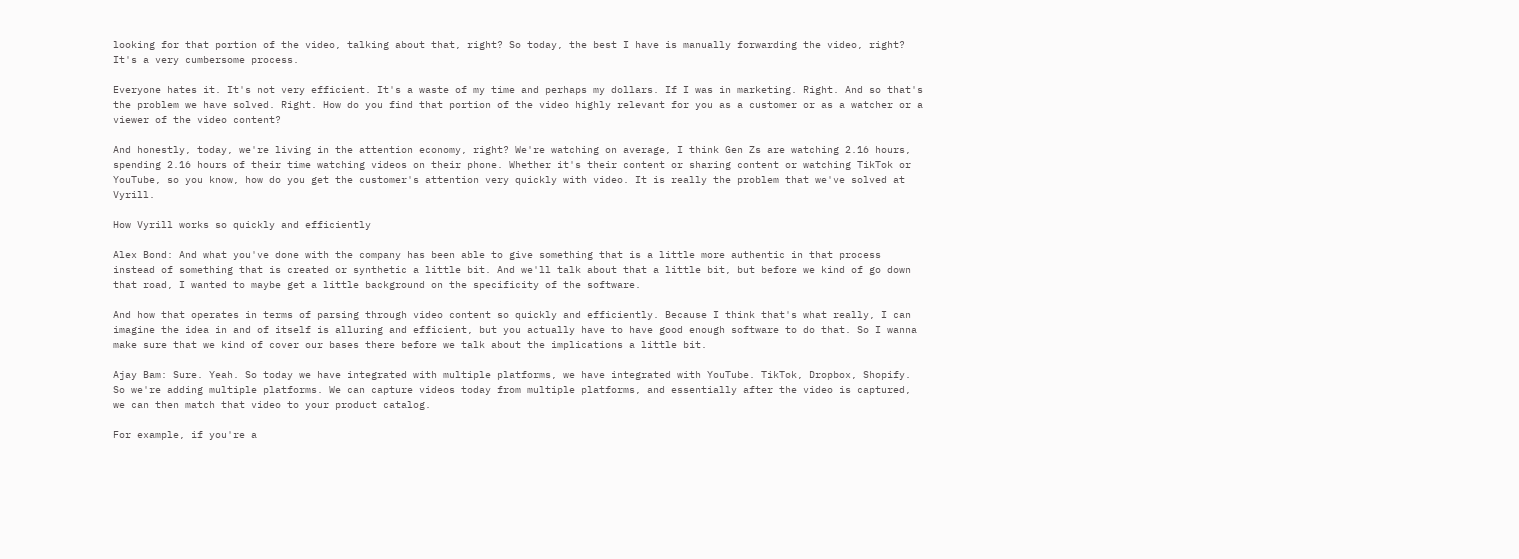looking for that portion of the video, talking about that, right? So today, the best I have is manually forwarding the video, right? It's a very cumbersome process.

Everyone hates it. It's not very efficient. It's a waste of my time and perhaps my dollars. If I was in marketing. Right. And so that's the problem we have solved. Right. How do you find that portion of the video highly relevant for you as a customer or as a watcher or a viewer of the video content?

And honestly, today, we're living in the attention economy, right? We're watching on average, I think Gen Zs are watching 2.16 hours, spending 2.16 hours of their time watching videos on their phone. Whether it's their content or sharing content or watching TikTok or YouTube, so you know, how do you get the customer's attention very quickly with video. It is really the problem that we've solved at Vyrill.

How Vyrill works so quickly and efficiently

Alex Bond: And what you've done with the company has been able to give something that is a little more authentic in that process instead of something that is created or synthetic a little bit. And we'll talk about that a little bit, but before we kind of go down that road, I wanted to maybe get a little background on the specificity of the software.

And how that operates in terms of parsing through video content so quickly and efficiently. Because I think that's what really, I can imagine the idea in and of itself is alluring and efficient, but you actually have to have good enough software to do that. So I wanna make sure that we kind of cover our bases there before we talk about the implications a little bit.

Ajay Bam: Sure. Yeah. So today we have integrated with multiple platforms, we have integrated with YouTube. TikTok, Dropbox, Shopify. So we're adding multiple platforms. We can capture videos today from multiple platforms, and essentially after the video is captured, we can then match that video to your product catalog.

For example, if you're a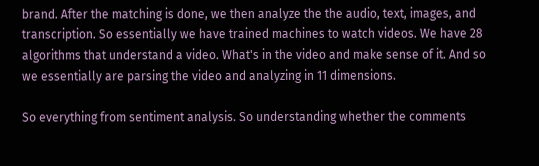brand. After the matching is done, we then analyze the the audio, text, images, and transcription. So essentially we have trained machines to watch videos. We have 28 algorithms that understand a video. What's in the video and make sense of it. And so we essentially are parsing the video and analyzing in 11 dimensions.

So everything from sentiment analysis. So understanding whether the comments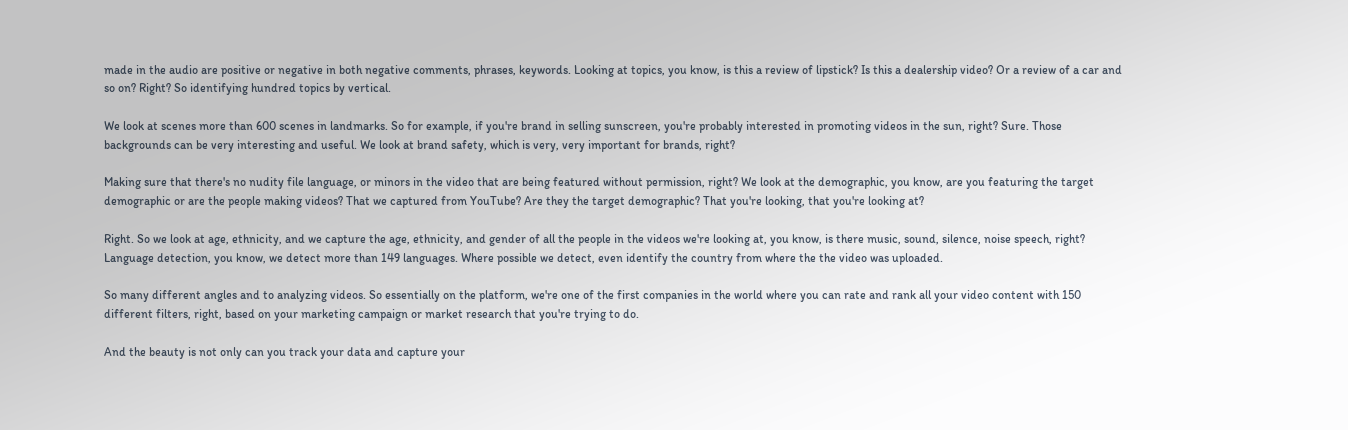made in the audio are positive or negative in both negative comments, phrases, keywords. Looking at topics, you know, is this a review of lipstick? Is this a dealership video? Or a review of a car and so on? Right? So identifying hundred topics by vertical.

We look at scenes more than 600 scenes in landmarks. So for example, if you're brand in selling sunscreen, you're probably interested in promoting videos in the sun, right? Sure. Those backgrounds can be very interesting and useful. We look at brand safety, which is very, very important for brands, right?

Making sure that there's no nudity file language, or minors in the video that are being featured without permission, right? We look at the demographic, you know, are you featuring the target demographic or are the people making videos? That we captured from YouTube? Are they the target demographic? That you're looking, that you're looking at?

Right. So we look at age, ethnicity, and we capture the age, ethnicity, and gender of all the people in the videos we're looking at, you know, is there music, sound, silence, noise speech, right? Language detection, you know, we detect more than 149 languages. Where possible we detect, even identify the country from where the the video was uploaded.

So many different angles and to analyzing videos. So essentially on the platform, we're one of the first companies in the world where you can rate and rank all your video content with 150 different filters, right, based on your marketing campaign or market research that you're trying to do.

And the beauty is not only can you track your data and capture your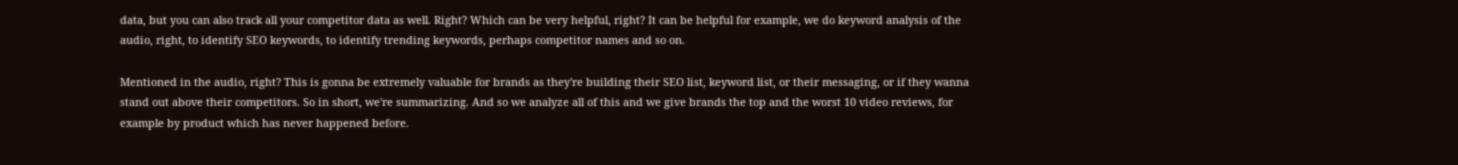data, but you can also track all your competitor data as well. Right? Which can be very helpful, right? It can be helpful for example, we do keyword analysis of the audio, right, to identify SEO keywords, to identify trending keywords, perhaps competitor names and so on.

Mentioned in the audio, right? This is gonna be extremely valuable for brands as they're building their SEO list, keyword list, or their messaging, or if they wanna stand out above their competitors. So in short, we're summarizing. And so we analyze all of this and we give brands the top and the worst 10 video reviews, for example by product which has never happened before.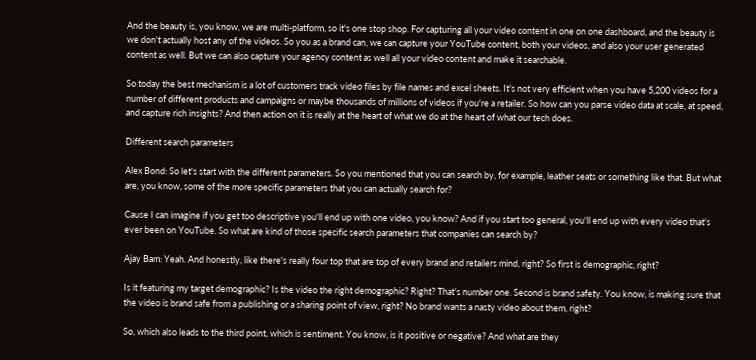And the beauty is, you know, we are multi-platform, so it's one stop shop. For capturing all your video content in one on one dashboard, and the beauty is we don't actually host any of the videos. So you as a brand can, we can capture your YouTube content, both your videos, and also your user generated content as well. But we can also capture your agency content as well all your video content and make it searchable.

So today the best mechanism is a lot of customers track video files by file names and excel sheets. It's not very efficient when you have 5,200 videos for a number of different products and campaigns or maybe thousands of millions of videos if you're a retailer. So how can you parse video data at scale, at speed, and capture rich insights? And then action on it is really at the heart of what we do at the heart of what our tech does.

Different search parameters

Alex Bond: So let's start with the different parameters. So you mentioned that you can search by, for example, leather seats or something like that. But what are, you know, some of the more specific parameters that you can actually search for?

Cause I can imagine if you get too descriptive you'll end up with one video, you know? And if you start too general, you'll end up with every video that's ever been on YouTube. So what are kind of those specific search parameters that companies can search by?

Ajay Bam: Yeah. And honestly, like there's really four top that are top of every brand and retailers mind, right? So first is demographic, right?

Is it featuring my target demographic? Is the video the right demographic? Right? That's number one. Second is brand safety. You know, is making sure that the video is brand safe from a publishing or a sharing point of view, right? No brand wants a nasty video about them, right?

So, which also leads to the third point, which is sentiment. You know, is it positive or negative? And what are they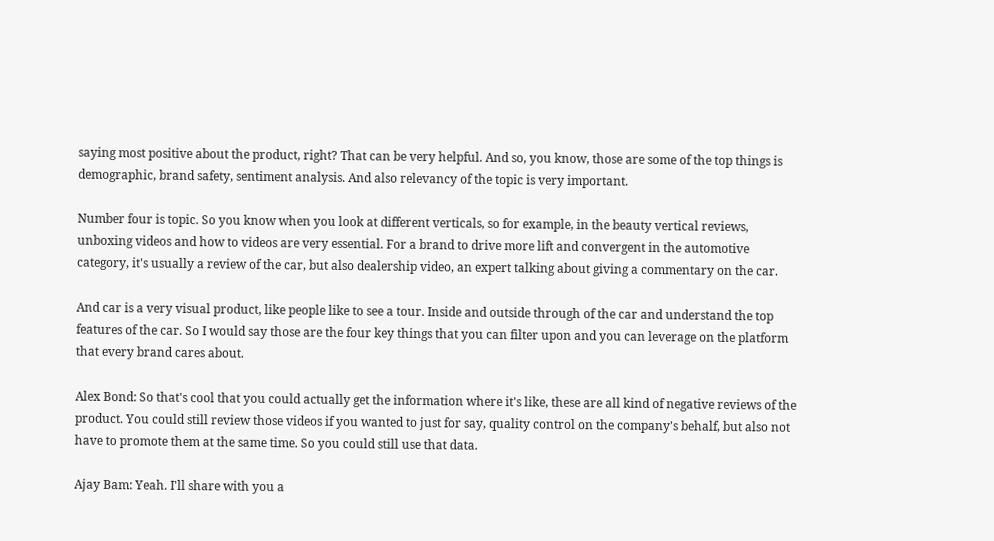saying most positive about the product, right? That can be very helpful. And so, you know, those are some of the top things is demographic, brand safety, sentiment analysis. And also relevancy of the topic is very important.

Number four is topic. So you know when you look at different verticals, so for example, in the beauty vertical reviews, unboxing videos and how to videos are very essential. For a brand to drive more lift and convergent in the automotive category, it's usually a review of the car, but also dealership video, an expert talking about giving a commentary on the car.

And car is a very visual product, like people like to see a tour. Inside and outside through of the car and understand the top features of the car. So I would say those are the four key things that you can filter upon and you can leverage on the platform that every brand cares about.

Alex Bond: So that's cool that you could actually get the information where it's like, these are all kind of negative reviews of the product. You could still review those videos if you wanted to just for say, quality control on the company's behalf, but also not have to promote them at the same time. So you could still use that data.

Ajay Bam: Yeah. I'll share with you a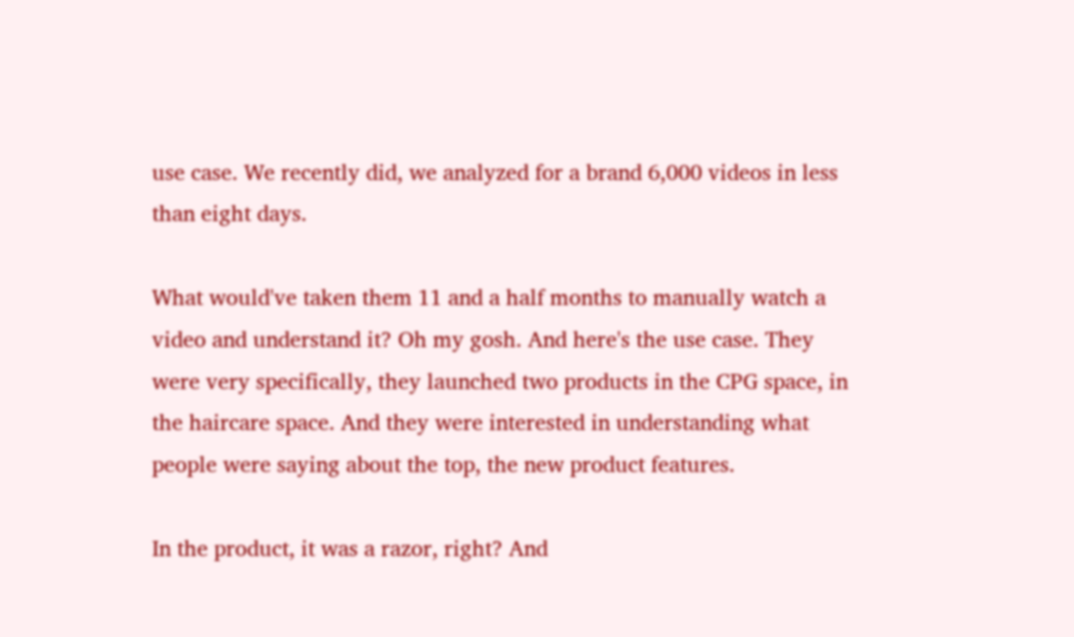use case. We recently did, we analyzed for a brand 6,000 videos in less than eight days.

What would've taken them 11 and a half months to manually watch a video and understand it? Oh my gosh. And here's the use case. They were very specifically, they launched two products in the CPG space, in the haircare space. And they were interested in understanding what people were saying about the top, the new product features.

In the product, it was a razor, right? And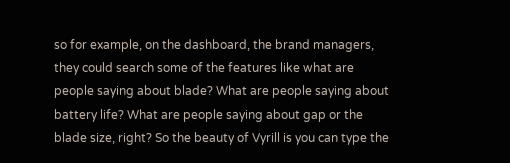so for example, on the dashboard, the brand managers, they could search some of the features like what are people saying about blade? What are people saying about battery life? What are people saying about gap or the blade size, right? So the beauty of Vyrill is you can type the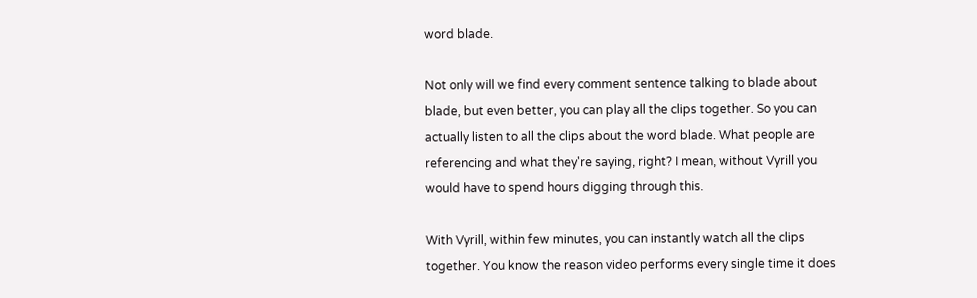word blade.

Not only will we find every comment sentence talking to blade about blade, but even better, you can play all the clips together. So you can actually listen to all the clips about the word blade. What people are referencing and what they're saying, right? I mean, without Vyrill you would have to spend hours digging through this.

With Vyrill, within few minutes, you can instantly watch all the clips together. You know the reason video performs every single time it does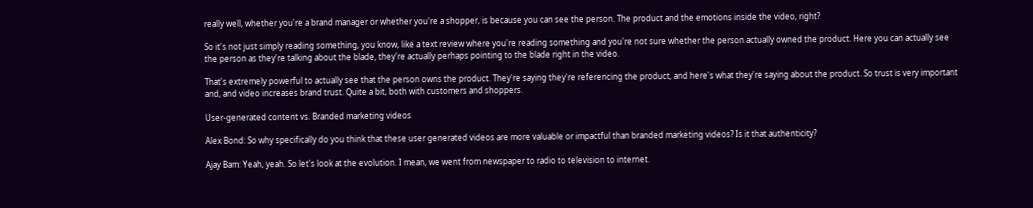really well, whether you're a brand manager or whether you're a shopper, is because you can see the person. The product and the emotions inside the video, right?

So it's not just simply reading something, you know, like a text review where you're reading something and you're not sure whether the person actually owned the product. Here you can actually see the person as they're talking about the blade, they're actually perhaps pointing to the blade right in the video.

That's extremely powerful to actually see that the person owns the product. They're saying they're referencing the product, and here's what they're saying about the product. So trust is very important and, and video increases brand trust. Quite a bit, both with customers and shoppers.

User-generated content vs. Branded marketing videos

Alex Bond: So why specifically do you think that these user generated videos are more valuable or impactful than branded marketing videos? Is it that authenticity?

Ajay Bam: Yeah, yeah. So let's look at the evolution. I mean, we went from newspaper to radio to television to internet.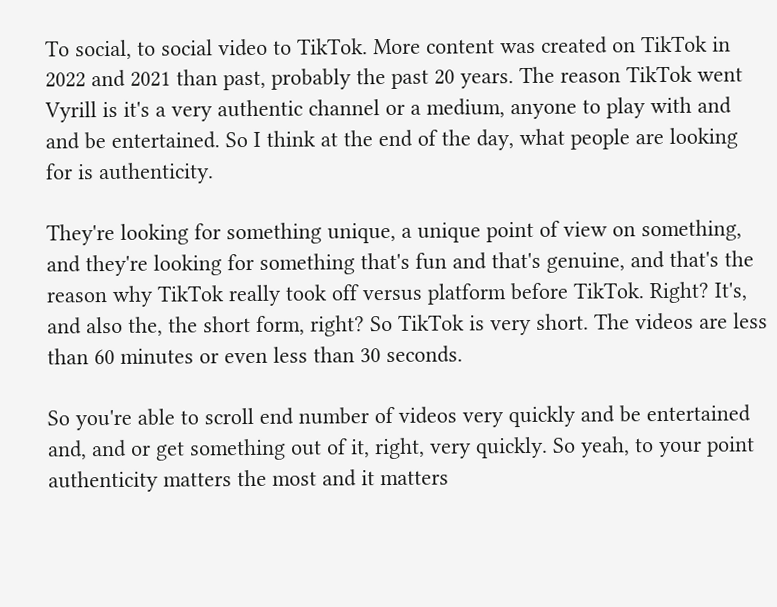To social, to social video to TikTok. More content was created on TikTok in 2022 and 2021 than past, probably the past 20 years. The reason TikTok went Vyrill is it's a very authentic channel or a medium, anyone to play with and and be entertained. So I think at the end of the day, what people are looking for is authenticity.

They're looking for something unique, a unique point of view on something, and they're looking for something that's fun and that's genuine, and that's the reason why TikTok really took off versus platform before TikTok. Right? It's, and also the, the short form, right? So TikTok is very short. The videos are less than 60 minutes or even less than 30 seconds.

So you're able to scroll end number of videos very quickly and be entertained and, and or get something out of it, right, very quickly. So yeah, to your point authenticity matters the most and it matters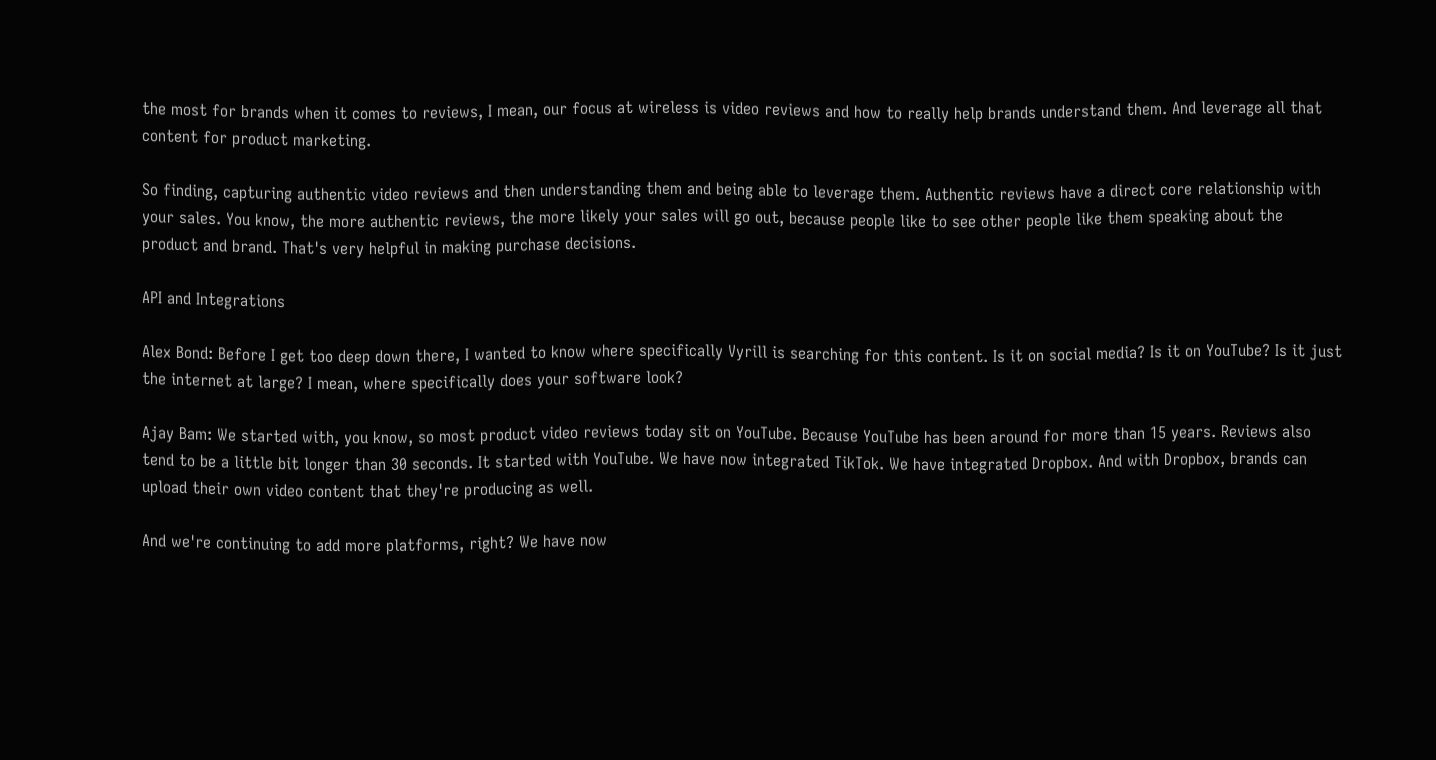the most for brands when it comes to reviews, I mean, our focus at wireless is video reviews and how to really help brands understand them. And leverage all that content for product marketing.

So finding, capturing authentic video reviews and then understanding them and being able to leverage them. Authentic reviews have a direct core relationship with your sales. You know, the more authentic reviews, the more likely your sales will go out, because people like to see other people like them speaking about the product and brand. That's very helpful in making purchase decisions.

API and Integrations

Alex Bond: Before I get too deep down there, I wanted to know where specifically Vyrill is searching for this content. Is it on social media? Is it on YouTube? Is it just the internet at large? I mean, where specifically does your software look?

Ajay Bam: We started with, you know, so most product video reviews today sit on YouTube. Because YouTube has been around for more than 15 years. Reviews also tend to be a little bit longer than 30 seconds. It started with YouTube. We have now integrated TikTok. We have integrated Dropbox. And with Dropbox, brands can upload their own video content that they're producing as well.

And we're continuing to add more platforms, right? We have now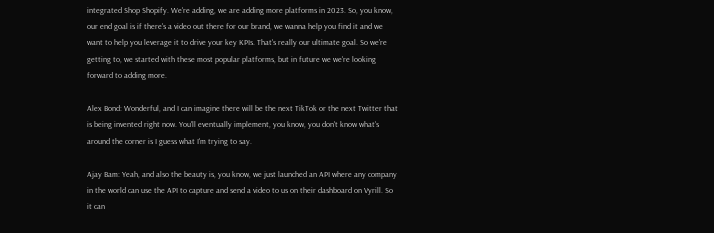integrated Shop Shopify. We're adding, we are adding more platforms in 2023. So, you know, our end goal is if there's a video out there for our brand, we wanna help you find it and we want to help you leverage it to drive your key KPIs. That's really our ultimate goal. So we're getting to, we started with these most popular platforms, but in future we we're looking forward to adding more.

Alex Bond: Wonderful, and I can imagine there will be the next TikTok or the next Twitter that is being invented right now. You'll eventually implement, you know, you don't know what's around the corner is I guess what I'm trying to say.

Ajay Bam: Yeah, and also the beauty is, you know, we just launched an API where any company in the world can use the API to capture and send a video to us on their dashboard on Vyrill. So it can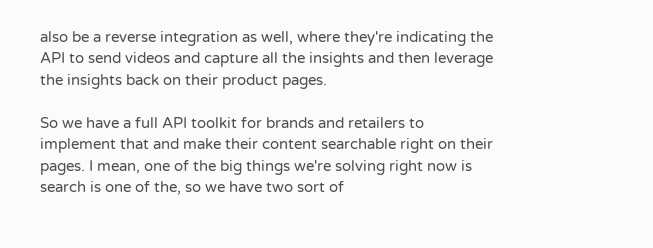also be a reverse integration as well, where they're indicating the API to send videos and capture all the insights and then leverage the insights back on their product pages.

So we have a full API toolkit for brands and retailers to implement that and make their content searchable right on their pages. I mean, one of the big things we're solving right now is search is one of the, so we have two sort of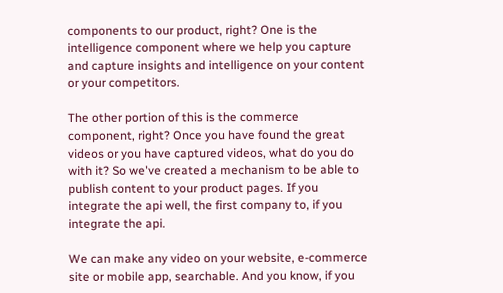components to our product, right? One is the intelligence component where we help you capture and capture insights and intelligence on your content or your competitors.

The other portion of this is the commerce component, right? Once you have found the great videos or you have captured videos, what do you do with it? So we've created a mechanism to be able to publish content to your product pages. If you integrate the api well, the first company to, if you integrate the api.

We can make any video on your website, e-commerce site or mobile app, searchable. And you know, if you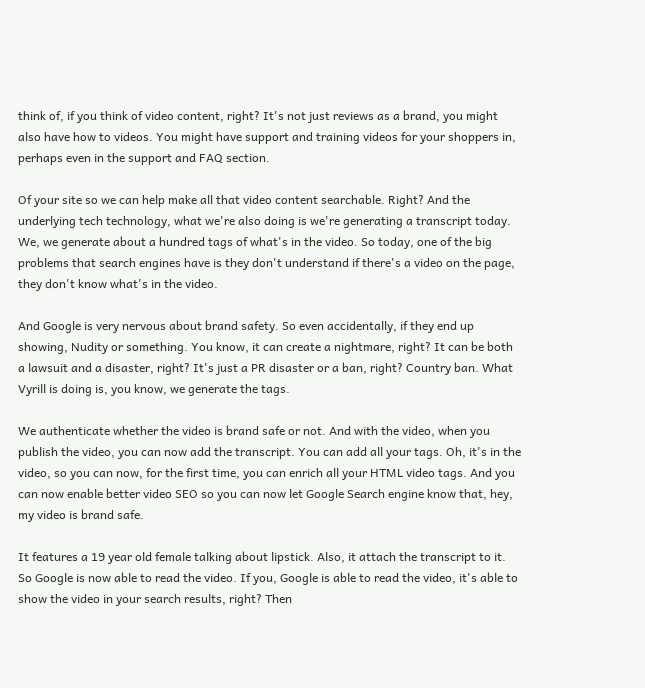think of, if you think of video content, right? It's not just reviews as a brand, you might also have how to videos. You might have support and training videos for your shoppers in, perhaps even in the support and FAQ section.

Of your site so we can help make all that video content searchable. Right? And the underlying tech technology, what we're also doing is we're generating a transcript today. We, we generate about a hundred tags of what's in the video. So today, one of the big problems that search engines have is they don't understand if there's a video on the page, they don't know what's in the video.

And Google is very nervous about brand safety. So even accidentally, if they end up showing, Nudity or something. You know, it can create a nightmare, right? It can be both a lawsuit and a disaster, right? It's just a PR disaster or a ban, right? Country ban. What Vyrill is doing is, you know, we generate the tags.

We authenticate whether the video is brand safe or not. And with the video, when you publish the video, you can now add the transcript. You can add all your tags. Oh, it's in the video, so you can now, for the first time, you can enrich all your HTML video tags. And you can now enable better video SEO so you can now let Google Search engine know that, hey, my video is brand safe.

It features a 19 year old female talking about lipstick. Also, it attach the transcript to it. So Google is now able to read the video. If you, Google is able to read the video, it's able to show the video in your search results, right? Then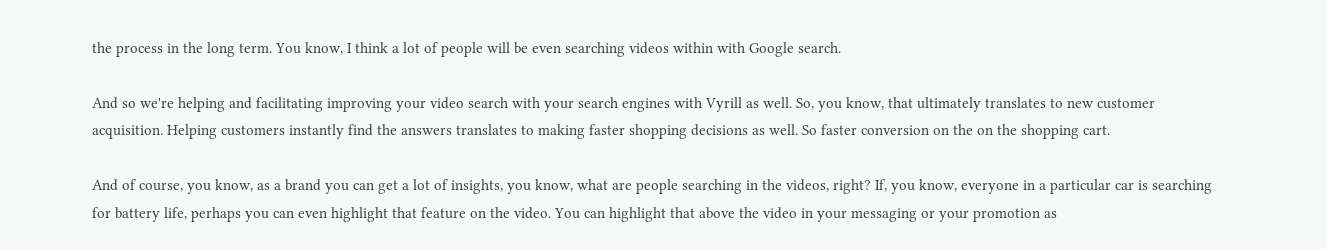the process in the long term. You know, I think a lot of people will be even searching videos within with Google search.

And so we're helping and facilitating improving your video search with your search engines with Vyrill as well. So, you know, that ultimately translates to new customer acquisition. Helping customers instantly find the answers translates to making faster shopping decisions as well. So faster conversion on the on the shopping cart.

And of course, you know, as a brand you can get a lot of insights, you know, what are people searching in the videos, right? If, you know, everyone in a particular car is searching for battery life, perhaps you can even highlight that feature on the video. You can highlight that above the video in your messaging or your promotion as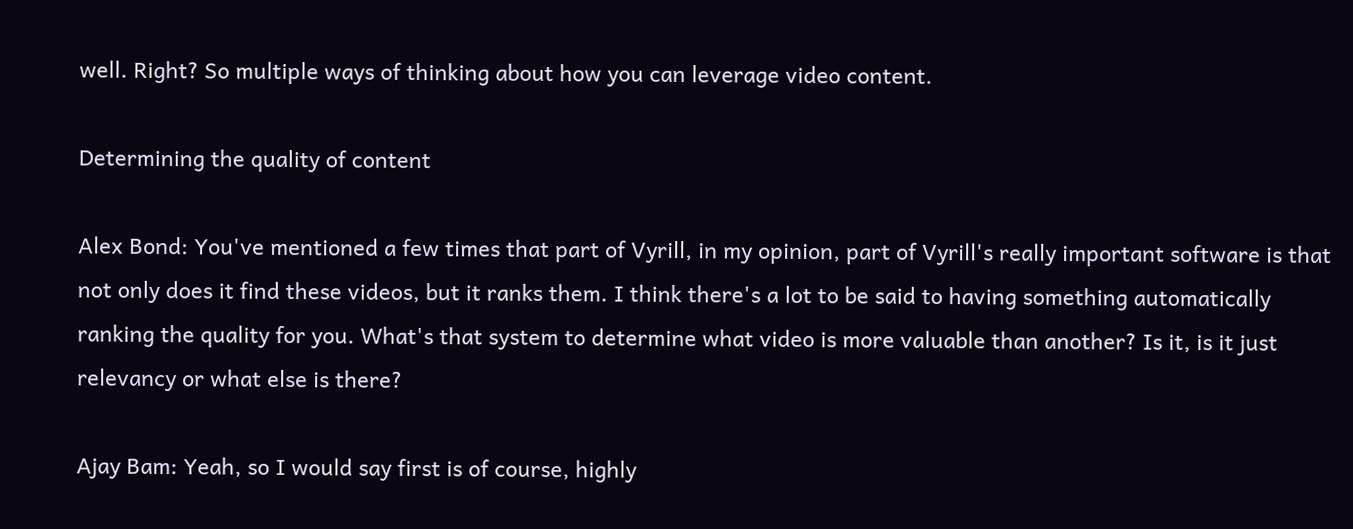well. Right? So multiple ways of thinking about how you can leverage video content.

Determining the quality of content

Alex Bond: You've mentioned a few times that part of Vyrill, in my opinion, part of Vyrill's really important software is that not only does it find these videos, but it ranks them. I think there's a lot to be said to having something automatically ranking the quality for you. What's that system to determine what video is more valuable than another? Is it, is it just relevancy or what else is there?

Ajay Bam: Yeah, so I would say first is of course, highly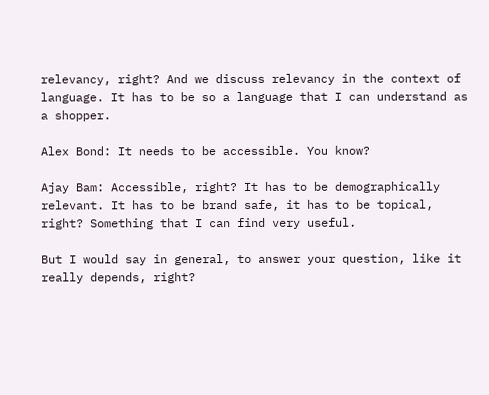relevancy, right? And we discuss relevancy in the context of language. It has to be so a language that I can understand as a shopper.

Alex Bond: It needs to be accessible. You know?

Ajay Bam: Accessible, right? It has to be demographically relevant. It has to be brand safe, it has to be topical, right? Something that I can find very useful.

But I would say in general, to answer your question, like it really depends, right?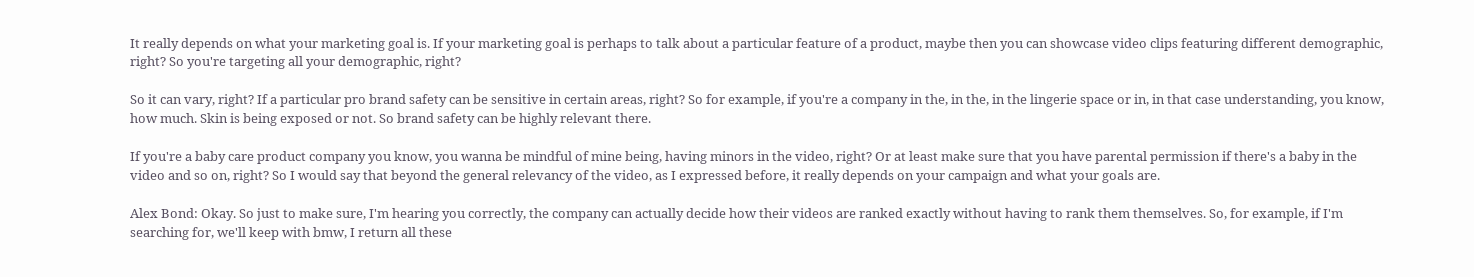It really depends on what your marketing goal is. If your marketing goal is perhaps to talk about a particular feature of a product, maybe then you can showcase video clips featuring different demographic, right? So you're targeting all your demographic, right?

So it can vary, right? If a particular pro brand safety can be sensitive in certain areas, right? So for example, if you're a company in the, in the, in the lingerie space or in, in that case understanding, you know, how much. Skin is being exposed or not. So brand safety can be highly relevant there.

If you're a baby care product company you know, you wanna be mindful of mine being, having minors in the video, right? Or at least make sure that you have parental permission if there's a baby in the video and so on, right? So I would say that beyond the general relevancy of the video, as I expressed before, it really depends on your campaign and what your goals are.

Alex Bond: Okay. So just to make sure, I'm hearing you correctly, the company can actually decide how their videos are ranked exactly without having to rank them themselves. So, for example, if I'm searching for, we'll keep with bmw, I return all these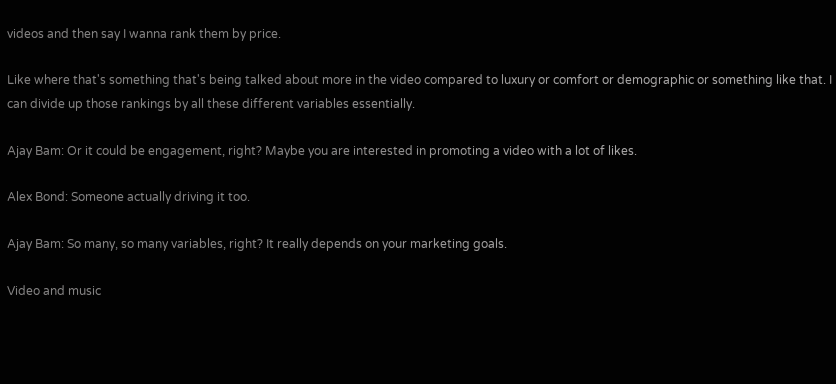videos and then say I wanna rank them by price.

Like where that's something that's being talked about more in the video compared to luxury or comfort or demographic or something like that. I can divide up those rankings by all these different variables essentially.

Ajay Bam: Or it could be engagement, right? Maybe you are interested in promoting a video with a lot of likes.

Alex Bond: Someone actually driving it too.

Ajay Bam: So many, so many variables, right? It really depends on your marketing goals.

Video and music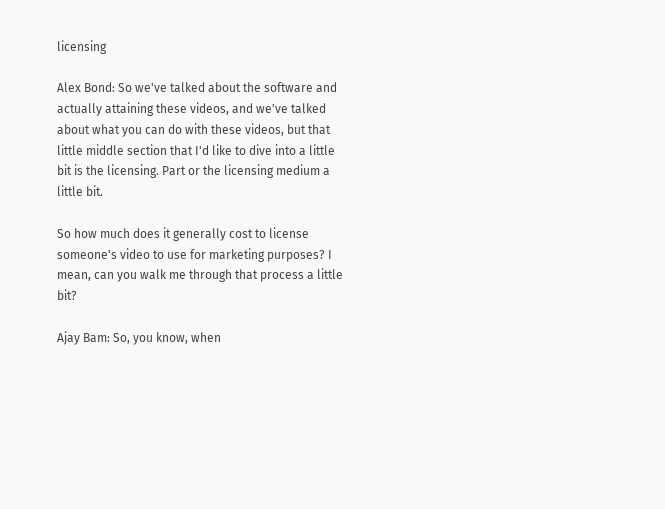licensing

Alex Bond: So we've talked about the software and actually attaining these videos, and we've talked about what you can do with these videos, but that little middle section that I'd like to dive into a little bit is the licensing. Part or the licensing medium a little bit.

So how much does it generally cost to license someone's video to use for marketing purposes? I mean, can you walk me through that process a little bit?

Ajay Bam: So, you know, when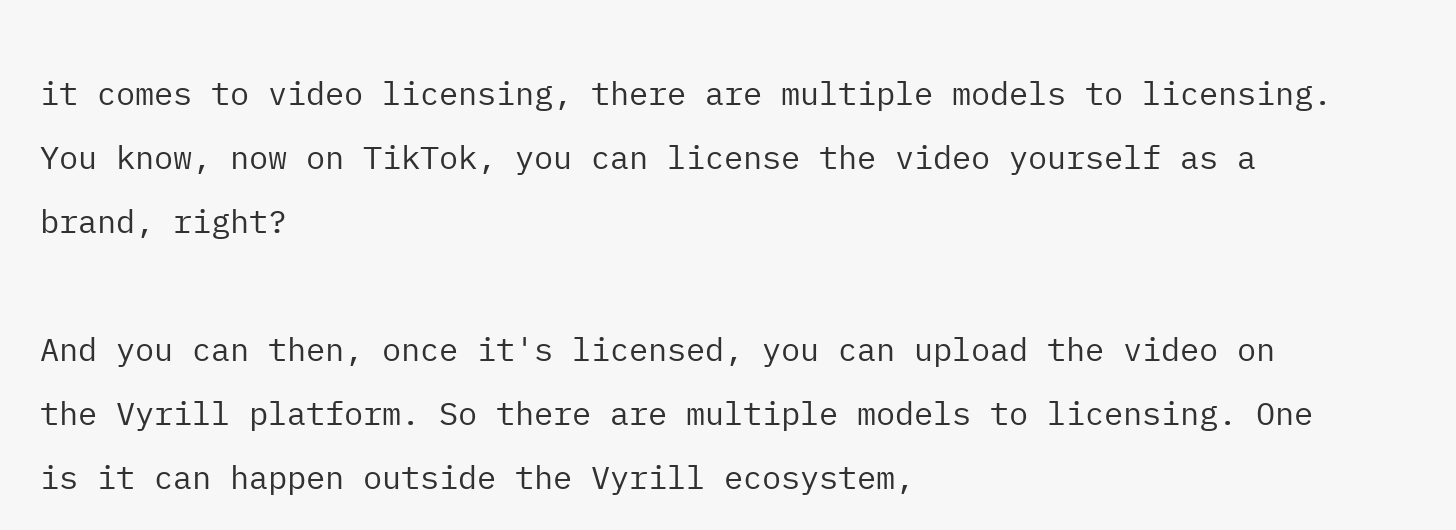it comes to video licensing, there are multiple models to licensing. You know, now on TikTok, you can license the video yourself as a brand, right?

And you can then, once it's licensed, you can upload the video on the Vyrill platform. So there are multiple models to licensing. One is it can happen outside the Vyrill ecosystem,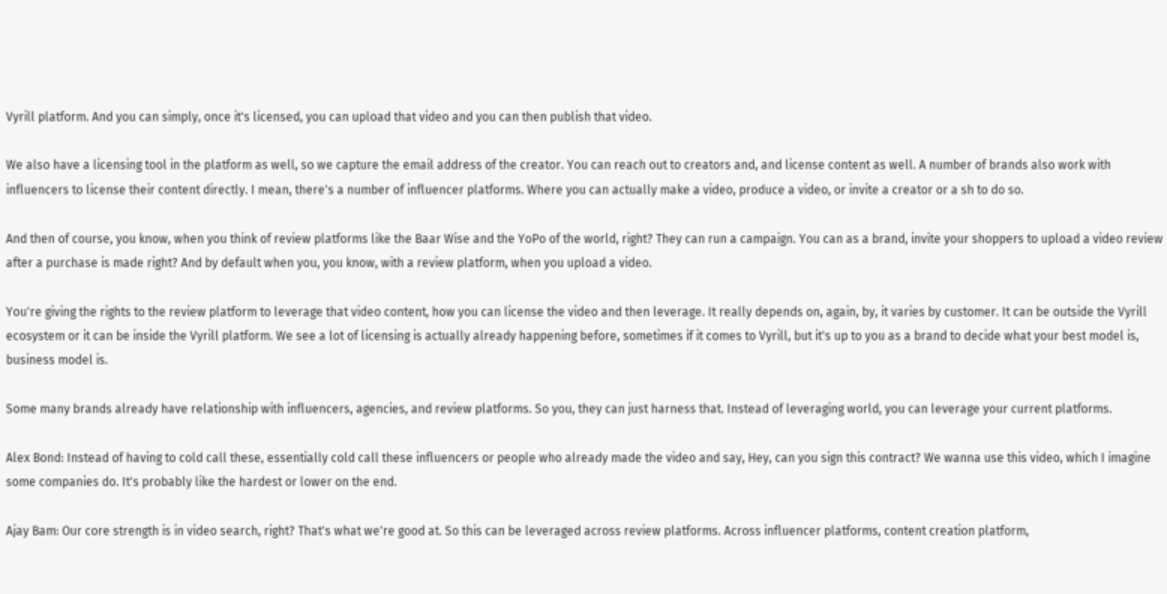Vyrill platform. And you can simply, once it's licensed, you can upload that video and you can then publish that video.

We also have a licensing tool in the platform as well, so we capture the email address of the creator. You can reach out to creators and, and license content as well. A number of brands also work with influencers to license their content directly. I mean, there's a number of influencer platforms. Where you can actually make a video, produce a video, or invite a creator or a sh to do so.

And then of course, you know, when you think of review platforms like the Baar Wise and the YoPo of the world, right? They can run a campaign. You can as a brand, invite your shoppers to upload a video review after a purchase is made right? And by default when you, you know, with a review platform, when you upload a video.

You're giving the rights to the review platform to leverage that video content, how you can license the video and then leverage. It really depends on, again, by, it varies by customer. It can be outside the Vyrill ecosystem or it can be inside the Vyrill platform. We see a lot of licensing is actually already happening before, sometimes if it comes to Vyrill, but it's up to you as a brand to decide what your best model is, business model is.

Some many brands already have relationship with influencers, agencies, and review platforms. So you, they can just harness that. Instead of leveraging world, you can leverage your current platforms.

Alex Bond: Instead of having to cold call these, essentially cold call these influencers or people who already made the video and say, Hey, can you sign this contract? We wanna use this video, which I imagine some companies do. It's probably like the hardest or lower on the end.

Ajay Bam: Our core strength is in video search, right? That's what we're good at. So this can be leveraged across review platforms. Across influencer platforms, content creation platform,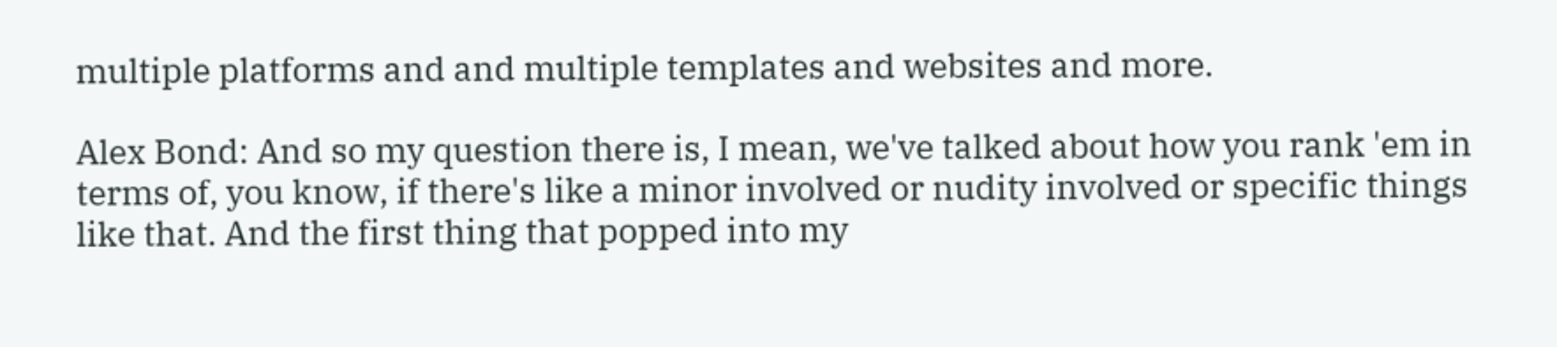multiple platforms and and multiple templates and websites and more.

Alex Bond: And so my question there is, I mean, we've talked about how you rank 'em in terms of, you know, if there's like a minor involved or nudity involved or specific things like that. And the first thing that popped into my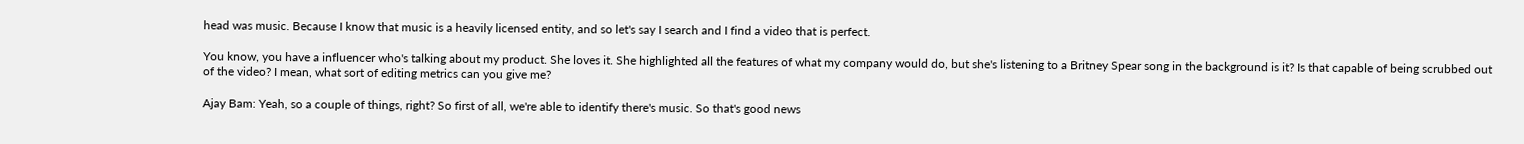head was music. Because I know that music is a heavily licensed entity, and so let's say I search and I find a video that is perfect.

You know, you have a influencer who's talking about my product. She loves it. She highlighted all the features of what my company would do, but she's listening to a Britney Spear song in the background is it? Is that capable of being scrubbed out of the video? I mean, what sort of editing metrics can you give me?

Ajay Bam: Yeah, so a couple of things, right? So first of all, we're able to identify there's music. So that's good news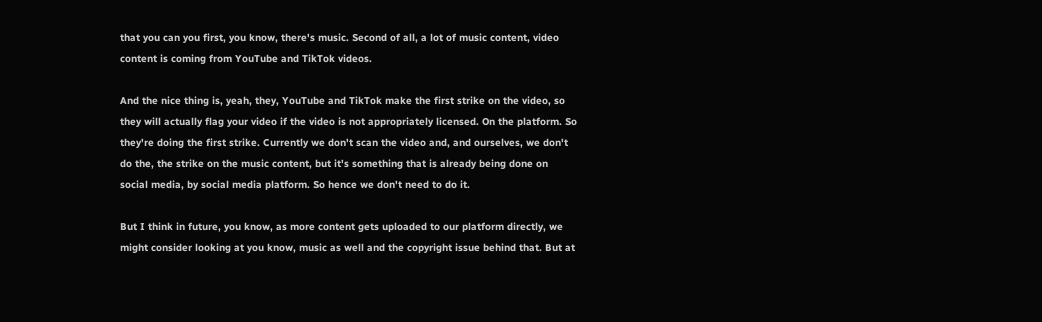that you can you first, you know, there's music. Second of all, a lot of music content, video content is coming from YouTube and TikTok videos.

And the nice thing is, yeah, they, YouTube and TikTok make the first strike on the video, so they will actually flag your video if the video is not appropriately licensed. On the platform. So they're doing the first strike. Currently we don't scan the video and, and ourselves, we don't do the, the strike on the music content, but it's something that is already being done on social media, by social media platform. So hence we don't need to do it.

But I think in future, you know, as more content gets uploaded to our platform directly, we might consider looking at you know, music as well and the copyright issue behind that. But at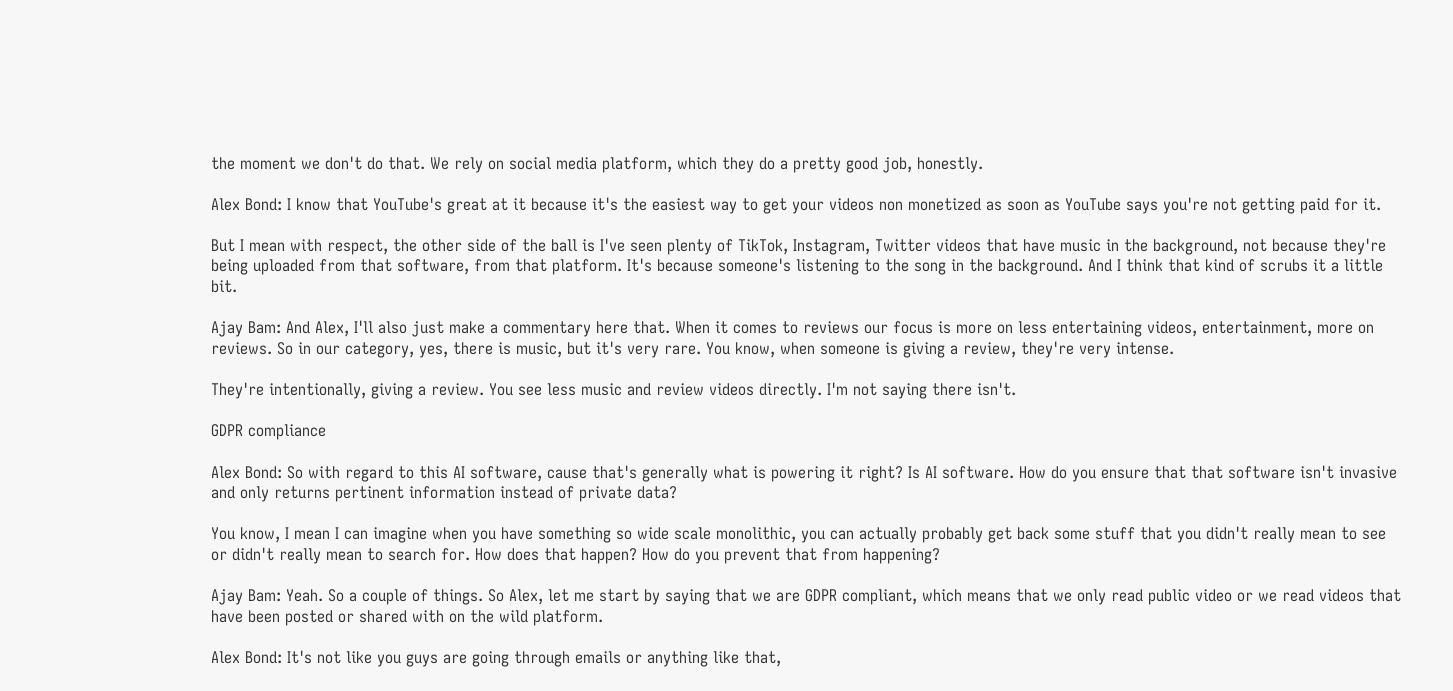the moment we don't do that. We rely on social media platform, which they do a pretty good job, honestly.

Alex Bond: I know that YouTube's great at it because it's the easiest way to get your videos non monetized as soon as YouTube says you're not getting paid for it.

But I mean with respect, the other side of the ball is I've seen plenty of TikTok, Instagram, Twitter videos that have music in the background, not because they're being uploaded from that software, from that platform. It's because someone's listening to the song in the background. And I think that kind of scrubs it a little bit.

Ajay Bam: And Alex, I'll also just make a commentary here that. When it comes to reviews our focus is more on less entertaining videos, entertainment, more on reviews. So in our category, yes, there is music, but it's very rare. You know, when someone is giving a review, they're very intense.

They're intentionally, giving a review. You see less music and review videos directly. I'm not saying there isn't.

GDPR compliance

Alex Bond: So with regard to this AI software, cause that's generally what is powering it right? Is AI software. How do you ensure that that software isn't invasive and only returns pertinent information instead of private data?

You know, I mean I can imagine when you have something so wide scale monolithic, you can actually probably get back some stuff that you didn't really mean to see or didn't really mean to search for. How does that happen? How do you prevent that from happening?

Ajay Bam: Yeah. So a couple of things. So Alex, let me start by saying that we are GDPR compliant, which means that we only read public video or we read videos that have been posted or shared with on the wild platform.

Alex Bond: It's not like you guys are going through emails or anything like that,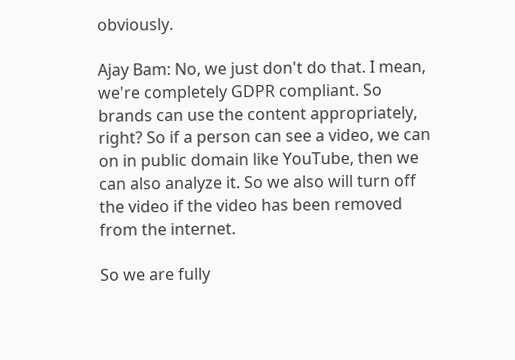obviously.

Ajay Bam: No, we just don't do that. I mean, we're completely GDPR compliant. So brands can use the content appropriately, right? So if a person can see a video, we can on in public domain like YouTube, then we can also analyze it. So we also will turn off the video if the video has been removed from the internet.

So we are fully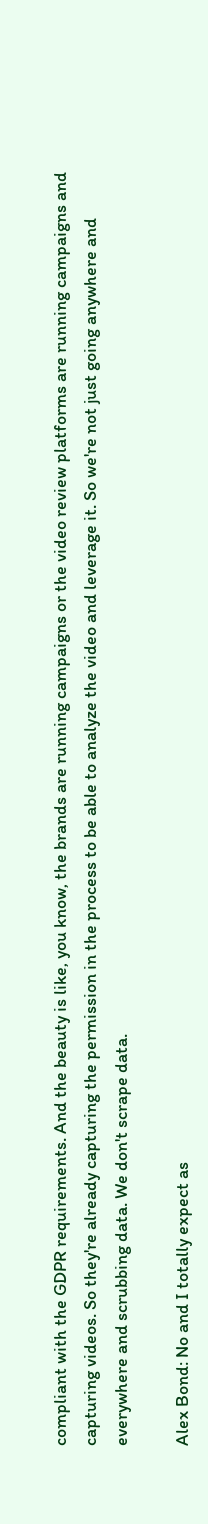compliant with the GDPR requirements. And the beauty is like, you know, the brands are running campaigns or the video review platforms are running campaigns and capturing videos. So they're already capturing the permission in the process to be able to analyze the video and leverage it. So we're not just going anywhere and everywhere and scrubbing data. We don't scrape data.

Alex Bond: No and I totally expect as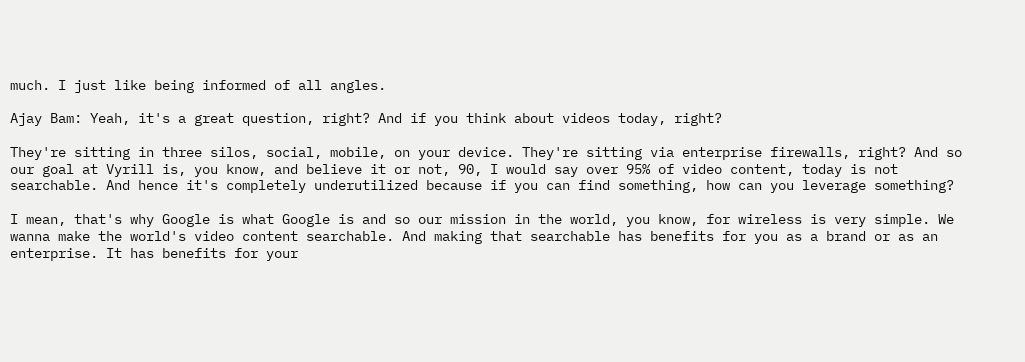much. I just like being informed of all angles.

Ajay Bam: Yeah, it's a great question, right? And if you think about videos today, right?

They're sitting in three silos, social, mobile, on your device. They're sitting via enterprise firewalls, right? And so our goal at Vyrill is, you know, and believe it or not, 90, I would say over 95% of video content, today is not searchable. And hence it's completely underutilized because if you can find something, how can you leverage something?

I mean, that's why Google is what Google is and so our mission in the world, you know, for wireless is very simple. We wanna make the world's video content searchable. And making that searchable has benefits for you as a brand or as an enterprise. It has benefits for your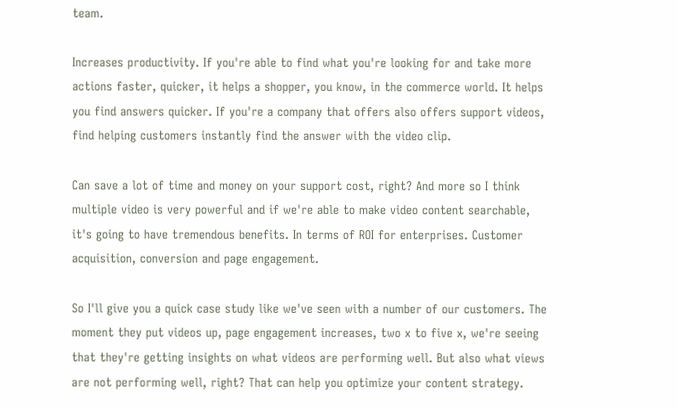team.

Increases productivity. If you're able to find what you're looking for and take more actions faster, quicker, it helps a shopper, you know, in the commerce world. It helps you find answers quicker. If you're a company that offers also offers support videos, find helping customers instantly find the answer with the video clip.

Can save a lot of time and money on your support cost, right? And more so I think multiple video is very powerful and if we're able to make video content searchable, it's going to have tremendous benefits. In terms of ROI for enterprises. Customer acquisition, conversion and page engagement.

So I'll give you a quick case study like we've seen with a number of our customers. The moment they put videos up, page engagement increases, two x to five x, we're seeing that they're getting insights on what videos are performing well. But also what views are not performing well, right? That can help you optimize your content strategy.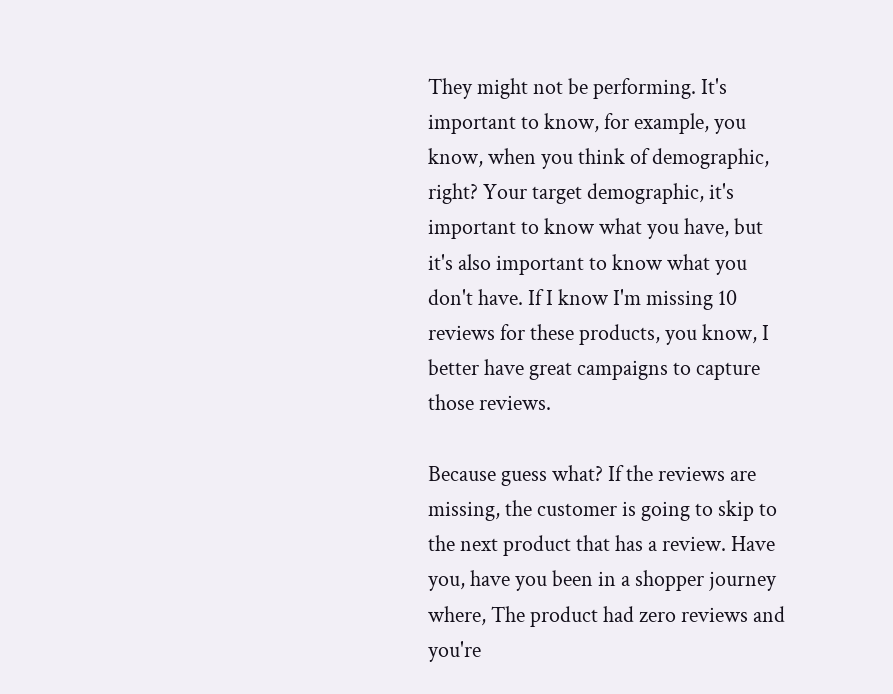They might not be performing. It's important to know, for example, you know, when you think of demographic, right? Your target demographic, it's important to know what you have, but it's also important to know what you don't have. If I know I'm missing 10 reviews for these products, you know, I better have great campaigns to capture those reviews.

Because guess what? If the reviews are missing, the customer is going to skip to the next product that has a review. Have you, have you been in a shopper journey where, The product had zero reviews and you're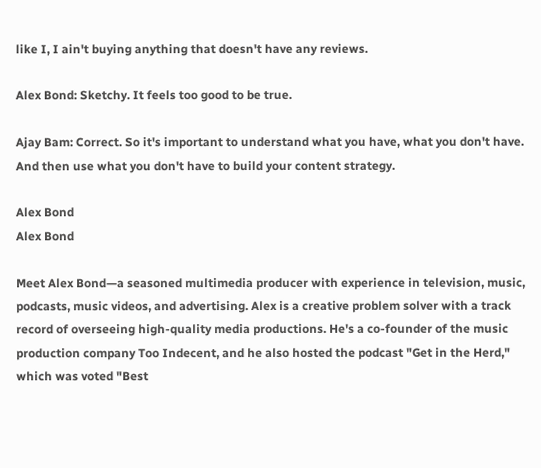like I, I ain't buying anything that doesn't have any reviews.

Alex Bond: Sketchy. It feels too good to be true.

Ajay Bam: Correct. So it's important to understand what you have, what you don't have. And then use what you don't have to build your content strategy.

Alex Bond
Alex Bond

Meet Alex Bond—a seasoned multimedia producer with experience in television, music, podcasts, music videos, and advertising. Alex is a creative problem solver with a track record of overseeing high-quality media productions. He's a co-founder of the music production company Too Indecent, and he also hosted the podcast "Get in the Herd," which was voted "Best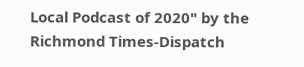Local Podcast of 2020" by the Richmond Times-Dispatch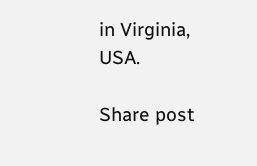in Virginia, USA.

Share post